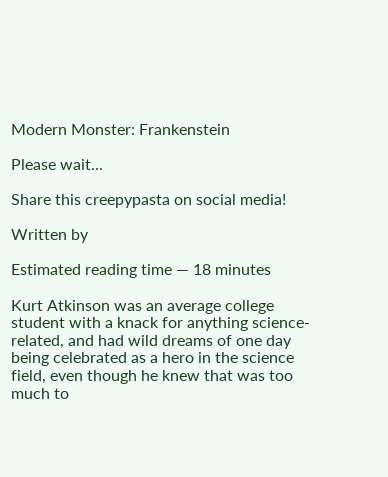Modern Monster: Frankenstein

Please wait...

Share this creepypasta on social media!

Written by

Estimated reading time — 18 minutes

Kurt Atkinson was an average college student with a knack for anything science-related, and had wild dreams of one day being celebrated as a hero in the science field, even though he knew that was too much to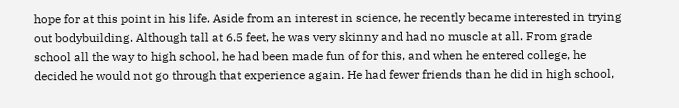hope for at this point in his life. Aside from an interest in science, he recently became interested in trying out bodybuilding. Although tall at 6.5 feet, he was very skinny and had no muscle at all. From grade school all the way to high school, he had been made fun of for this, and when he entered college, he decided he would not go through that experience again. He had fewer friends than he did in high school,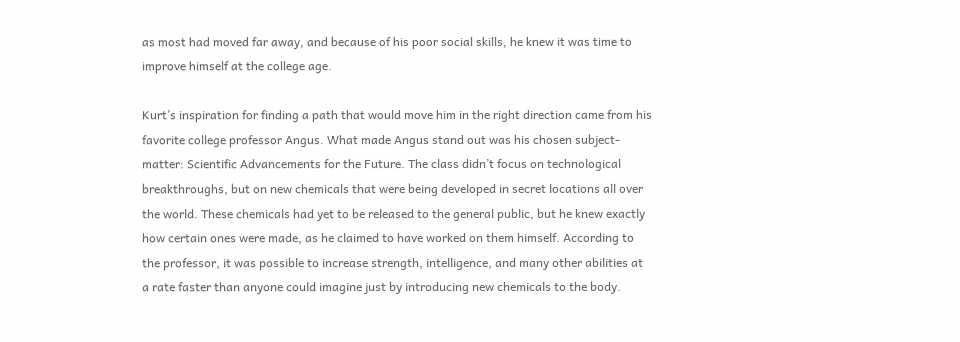as most had moved far away, and because of his poor social skills, he knew it was time to improve himself at the college age.

Kurt’s inspiration for finding a path that would move him in the right direction came from his favorite college professor Angus. What made Angus stand out was his chosen subject-matter: Scientific Advancements for the Future. The class didn’t focus on technological breakthroughs, but on new chemicals that were being developed in secret locations all over the world. These chemicals had yet to be released to the general public, but he knew exactly how certain ones were made, as he claimed to have worked on them himself. According to the professor, it was possible to increase strength, intelligence, and many other abilities at a rate faster than anyone could imagine just by introducing new chemicals to the body.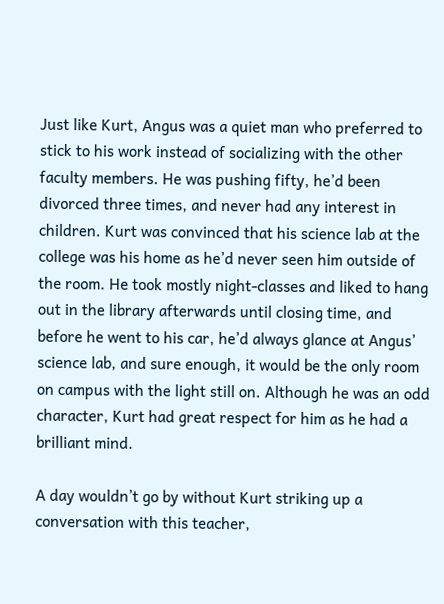Just like Kurt, Angus was a quiet man who preferred to stick to his work instead of socializing with the other faculty members. He was pushing fifty, he’d been divorced three times, and never had any interest in children. Kurt was convinced that his science lab at the college was his home as he’d never seen him outside of the room. He took mostly night-classes and liked to hang out in the library afterwards until closing time, and before he went to his car, he’d always glance at Angus’ science lab, and sure enough, it would be the only room on campus with the light still on. Although he was an odd character, Kurt had great respect for him as he had a brilliant mind.

A day wouldn’t go by without Kurt striking up a conversation with this teacher,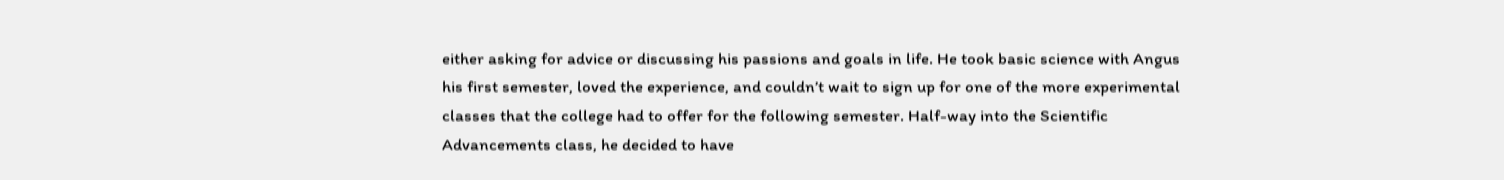either asking for advice or discussing his passions and goals in life. He took basic science with Angus his first semester, loved the experience, and couldn’t wait to sign up for one of the more experimental classes that the college had to offer for the following semester. Half-way into the Scientific Advancements class, he decided to have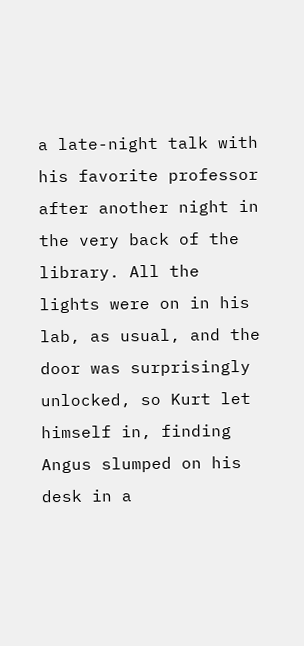a late-night talk with his favorite professor after another night in the very back of the library. All the lights were on in his lab, as usual, and the door was surprisingly unlocked, so Kurt let himself in, finding Angus slumped on his desk in a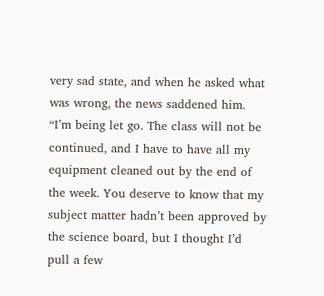very sad state, and when he asked what was wrong, the news saddened him. “I’m being let go. The class will not be continued, and I have to have all my equipment cleaned out by the end of the week. You deserve to know that my subject matter hadn’t been approved by the science board, but I thought I’d pull a few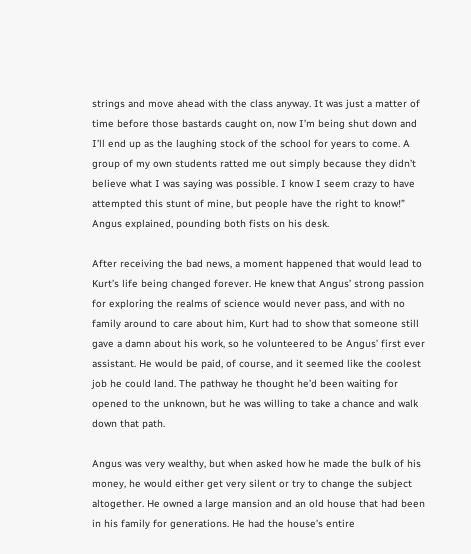strings and move ahead with the class anyway. It was just a matter of time before those bastards caught on, now I’m being shut down and I’ll end up as the laughing stock of the school for years to come. A group of my own students ratted me out simply because they didn’t believe what I was saying was possible. I know I seem crazy to have attempted this stunt of mine, but people have the right to know!” Angus explained, pounding both fists on his desk.

After receiving the bad news, a moment happened that would lead to Kurt’s life being changed forever. He knew that Angus’ strong passion for exploring the realms of science would never pass, and with no family around to care about him, Kurt had to show that someone still gave a damn about his work, so he volunteered to be Angus’ first ever assistant. He would be paid, of course, and it seemed like the coolest job he could land. The pathway he thought he’d been waiting for opened to the unknown, but he was willing to take a chance and walk down that path.

Angus was very wealthy, but when asked how he made the bulk of his money, he would either get very silent or try to change the subject altogether. He owned a large mansion and an old house that had been in his family for generations. He had the house’s entire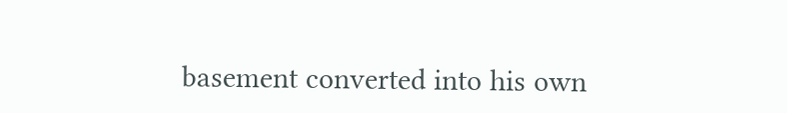basement converted into his own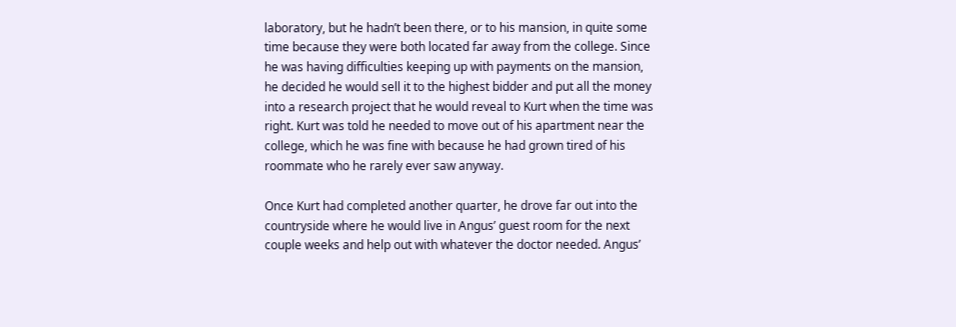laboratory, but he hadn’t been there, or to his mansion, in quite some time because they were both located far away from the college. Since he was having difficulties keeping up with payments on the mansion, he decided he would sell it to the highest bidder and put all the money into a research project that he would reveal to Kurt when the time was right. Kurt was told he needed to move out of his apartment near the college, which he was fine with because he had grown tired of his roommate who he rarely ever saw anyway.

Once Kurt had completed another quarter, he drove far out into the countryside where he would live in Angus’ guest room for the next couple weeks and help out with whatever the doctor needed. Angus’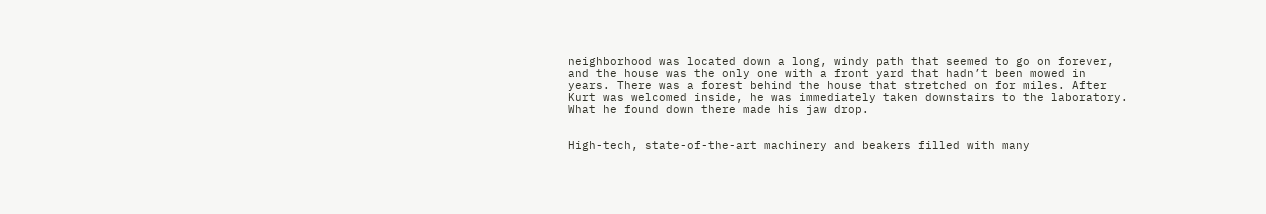neighborhood was located down a long, windy path that seemed to go on forever, and the house was the only one with a front yard that hadn’t been mowed in years. There was a forest behind the house that stretched on for miles. After Kurt was welcomed inside, he was immediately taken downstairs to the laboratory. What he found down there made his jaw drop.


High-tech, state-of-the-art machinery and beakers filled with many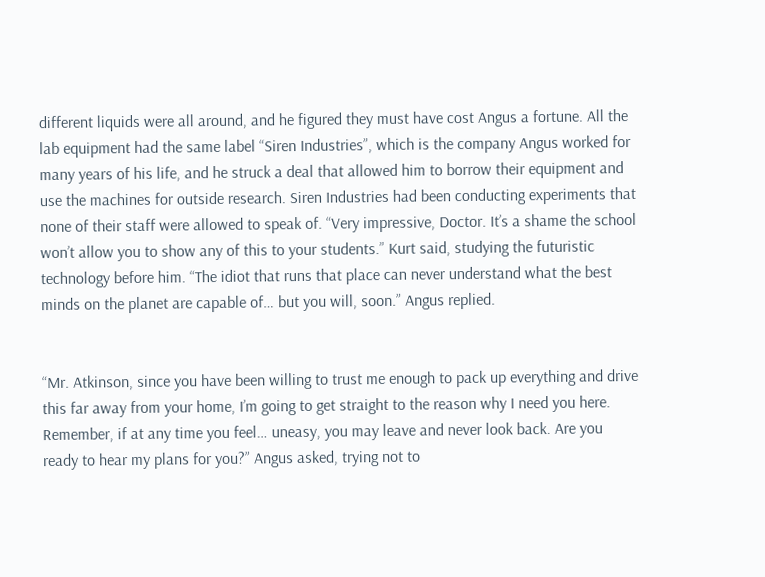different liquids were all around, and he figured they must have cost Angus a fortune. All the lab equipment had the same label “Siren Industries”, which is the company Angus worked for many years of his life, and he struck a deal that allowed him to borrow their equipment and use the machines for outside research. Siren Industries had been conducting experiments that none of their staff were allowed to speak of. “Very impressive, Doctor. It’s a shame the school won’t allow you to show any of this to your students.” Kurt said, studying the futuristic technology before him. “The idiot that runs that place can never understand what the best minds on the planet are capable of… but you will, soon.” Angus replied.


“Mr. Atkinson, since you have been willing to trust me enough to pack up everything and drive this far away from your home, I’m going to get straight to the reason why I need you here. Remember, if at any time you feel… uneasy, you may leave and never look back. Are you ready to hear my plans for you?” Angus asked, trying not to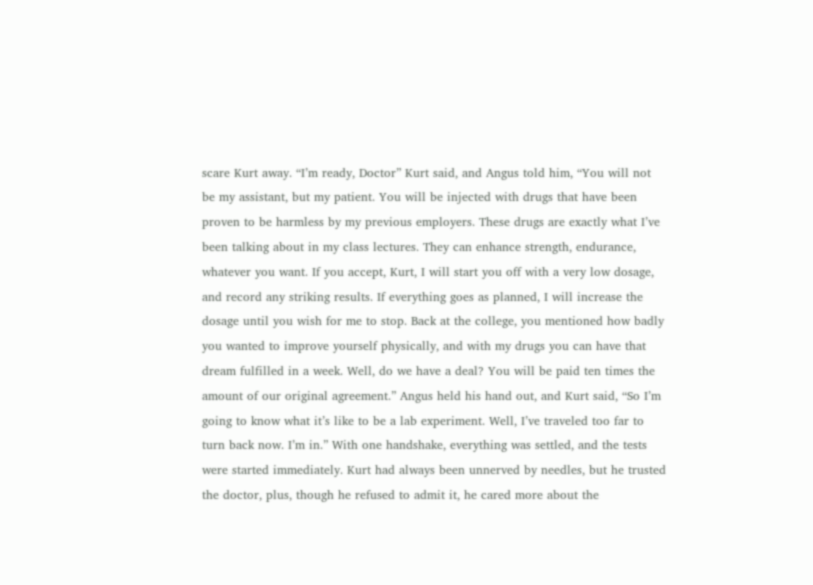scare Kurt away. “I’m ready, Doctor” Kurt said, and Angus told him, “You will not be my assistant, but my patient. You will be injected with drugs that have been proven to be harmless by my previous employers. These drugs are exactly what I’ve been talking about in my class lectures. They can enhance strength, endurance, whatever you want. If you accept, Kurt, I will start you off with a very low dosage, and record any striking results. If everything goes as planned, I will increase the dosage until you wish for me to stop. Back at the college, you mentioned how badly you wanted to improve yourself physically, and with my drugs you can have that dream fulfilled in a week. Well, do we have a deal? You will be paid ten times the amount of our original agreement.” Angus held his hand out, and Kurt said, “So I’m going to know what it’s like to be a lab experiment. Well, I’ve traveled too far to turn back now. I’m in.” With one handshake, everything was settled, and the tests were started immediately. Kurt had always been unnerved by needles, but he trusted the doctor, plus, though he refused to admit it, he cared more about the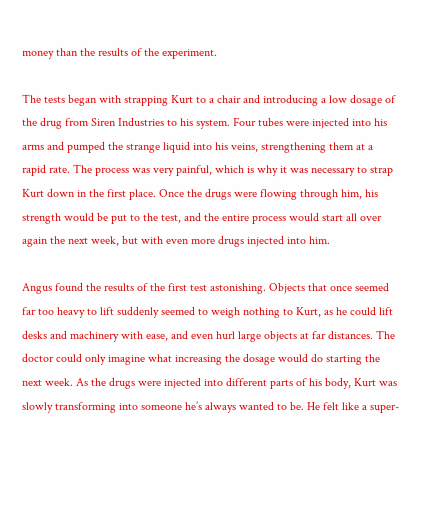money than the results of the experiment.

The tests began with strapping Kurt to a chair and introducing a low dosage of the drug from Siren Industries to his system. Four tubes were injected into his arms and pumped the strange liquid into his veins, strengthening them at a rapid rate. The process was very painful, which is why it was necessary to strap Kurt down in the first place. Once the drugs were flowing through him, his strength would be put to the test, and the entire process would start all over again the next week, but with even more drugs injected into him.

Angus found the results of the first test astonishing. Objects that once seemed far too heavy to lift suddenly seemed to weigh nothing to Kurt, as he could lift desks and machinery with ease, and even hurl large objects at far distances. The doctor could only imagine what increasing the dosage would do starting the next week. As the drugs were injected into different parts of his body, Kurt was slowly transforming into someone he’s always wanted to be. He felt like a super-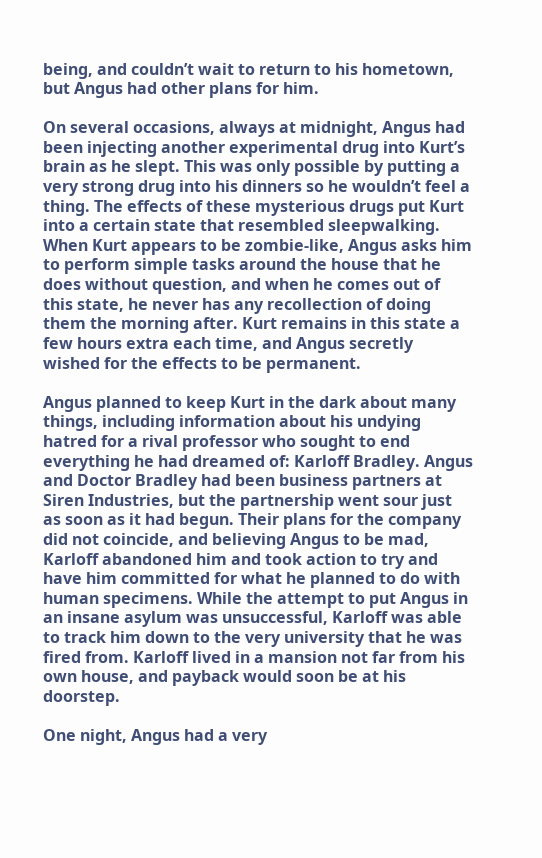being, and couldn’t wait to return to his hometown, but Angus had other plans for him.

On several occasions, always at midnight, Angus had been injecting another experimental drug into Kurt’s brain as he slept. This was only possible by putting a very strong drug into his dinners so he wouldn’t feel a thing. The effects of these mysterious drugs put Kurt into a certain state that resembled sleepwalking. When Kurt appears to be zombie-like, Angus asks him to perform simple tasks around the house that he does without question, and when he comes out of this state, he never has any recollection of doing them the morning after. Kurt remains in this state a few hours extra each time, and Angus secretly wished for the effects to be permanent.

Angus planned to keep Kurt in the dark about many things, including information about his undying hatred for a rival professor who sought to end everything he had dreamed of: Karloff Bradley. Angus and Doctor Bradley had been business partners at Siren Industries, but the partnership went sour just as soon as it had begun. Their plans for the company did not coincide, and believing Angus to be mad, Karloff abandoned him and took action to try and have him committed for what he planned to do with human specimens. While the attempt to put Angus in an insane asylum was unsuccessful, Karloff was able to track him down to the very university that he was fired from. Karloff lived in a mansion not far from his own house, and payback would soon be at his doorstep.

One night, Angus had a very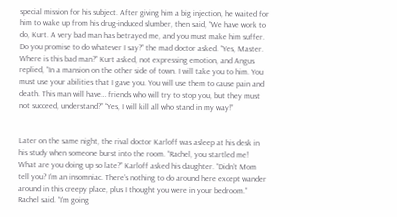special mission for his subject. After giving him a big injection, he waited for him to wake up from his drug-induced slumber, then said, “We have work to do, Kurt. A very bad man has betrayed me, and you must make him suffer. Do you promise to do whatever I say?” the mad doctor asked. “Yes, Master. Where is this bad man?” Kurt asked, not expressing emotion, and Angus replied, “In a mansion on the other side of town. I will take you to him. You must use your abilities that I gave you. You will use them to cause pain and death. This man will have… friends who will try to stop you, but they must not succeed, understand?” “Yes, I will kill all who stand in my way!”


Later on the same night, the rival doctor Karloff was asleep at his desk in his study when someone burst into the room. “Rachel, you startled me! What are you doing up so late?” Karloff asked his daughter. “Didn’t Mom tell you? I’m an insomniac. There’s nothing to do around here except wander around in this creepy place, plus I thought you were in your bedroom.” Rachel said. “I’m going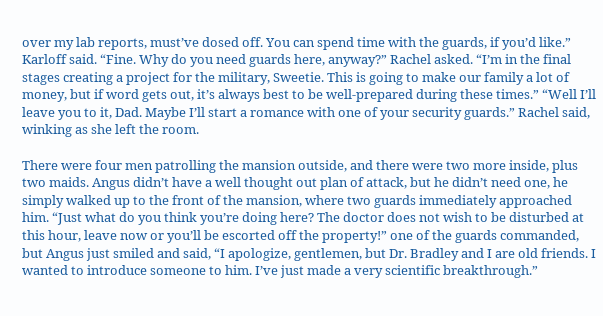over my lab reports, must’ve dosed off. You can spend time with the guards, if you’d like.” Karloff said. “Fine. Why do you need guards here, anyway?” Rachel asked. “I’m in the final stages creating a project for the military, Sweetie. This is going to make our family a lot of money, but if word gets out, it’s always best to be well-prepared during these times.” “Well I’ll leave you to it, Dad. Maybe I’ll start a romance with one of your security guards.” Rachel said, winking as she left the room.

There were four men patrolling the mansion outside, and there were two more inside, plus two maids. Angus didn’t have a well thought out plan of attack, but he didn’t need one, he simply walked up to the front of the mansion, where two guards immediately approached him. “Just what do you think you’re doing here? The doctor does not wish to be disturbed at this hour, leave now or you’ll be escorted off the property!” one of the guards commanded, but Angus just smiled and said, “I apologize, gentlemen, but Dr. Bradley and I are old friends. I wanted to introduce someone to him. I’ve just made a very scientific breakthrough.”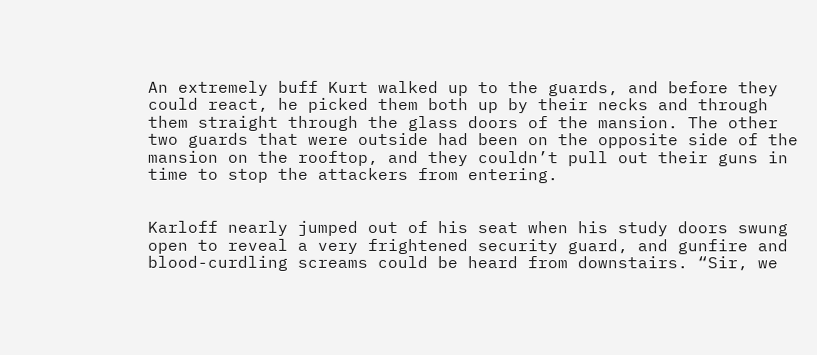An extremely buff Kurt walked up to the guards, and before they could react, he picked them both up by their necks and through them straight through the glass doors of the mansion. The other two guards that were outside had been on the opposite side of the mansion on the rooftop, and they couldn’t pull out their guns in time to stop the attackers from entering.


Karloff nearly jumped out of his seat when his study doors swung open to reveal a very frightened security guard, and gunfire and blood-curdling screams could be heard from downstairs. “Sir, we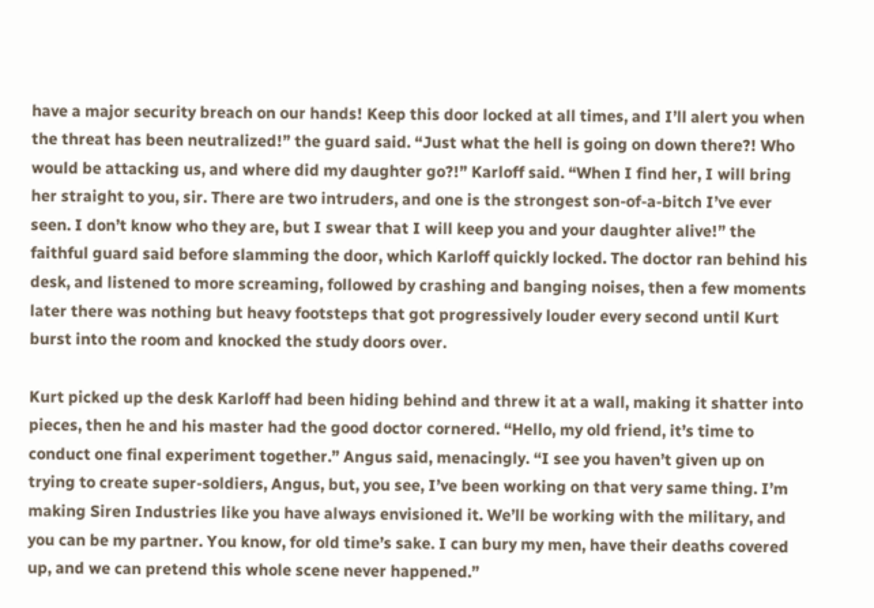have a major security breach on our hands! Keep this door locked at all times, and I’ll alert you when the threat has been neutralized!” the guard said. “Just what the hell is going on down there?! Who would be attacking us, and where did my daughter go?!” Karloff said. “When I find her, I will bring her straight to you, sir. There are two intruders, and one is the strongest son-of-a-bitch I’ve ever seen. I don’t know who they are, but I swear that I will keep you and your daughter alive!” the faithful guard said before slamming the door, which Karloff quickly locked. The doctor ran behind his desk, and listened to more screaming, followed by crashing and banging noises, then a few moments later there was nothing but heavy footsteps that got progressively louder every second until Kurt burst into the room and knocked the study doors over.

Kurt picked up the desk Karloff had been hiding behind and threw it at a wall, making it shatter into pieces, then he and his master had the good doctor cornered. “Hello, my old friend, it’s time to conduct one final experiment together.” Angus said, menacingly. “I see you haven’t given up on trying to create super-soldiers, Angus, but, you see, I’ve been working on that very same thing. I’m making Siren Industries like you have always envisioned it. We’ll be working with the military, and you can be my partner. You know, for old time’s sake. I can bury my men, have their deaths covered up, and we can pretend this whole scene never happened.”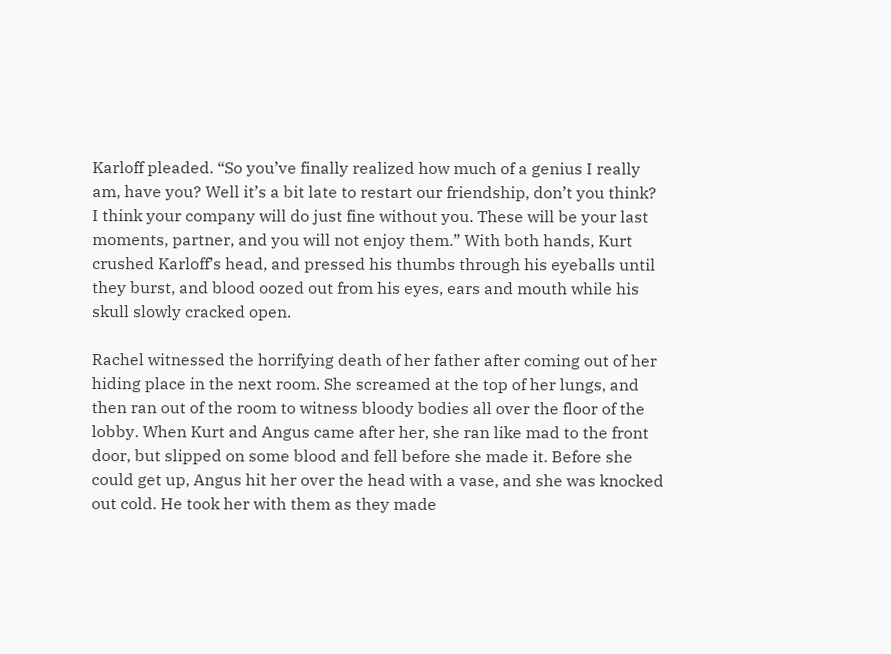Karloff pleaded. “So you’ve finally realized how much of a genius I really am, have you? Well it’s a bit late to restart our friendship, don’t you think? I think your company will do just fine without you. These will be your last moments, partner, and you will not enjoy them.” With both hands, Kurt crushed Karloff’s head, and pressed his thumbs through his eyeballs until they burst, and blood oozed out from his eyes, ears and mouth while his skull slowly cracked open.

Rachel witnessed the horrifying death of her father after coming out of her hiding place in the next room. She screamed at the top of her lungs, and then ran out of the room to witness bloody bodies all over the floor of the lobby. When Kurt and Angus came after her, she ran like mad to the front door, but slipped on some blood and fell before she made it. Before she could get up, Angus hit her over the head with a vase, and she was knocked out cold. He took her with them as they made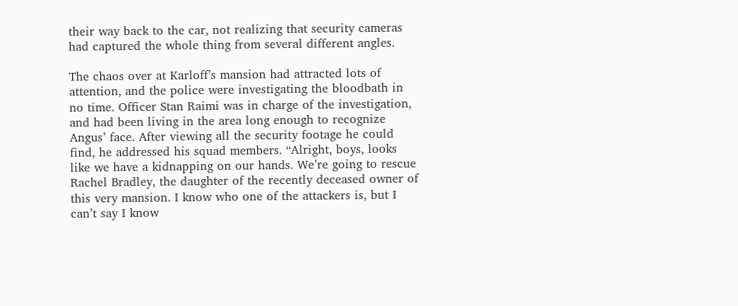their way back to the car, not realizing that security cameras had captured the whole thing from several different angles.

The chaos over at Karloff’s mansion had attracted lots of attention, and the police were investigating the bloodbath in no time. Officer Stan Raimi was in charge of the investigation, and had been living in the area long enough to recognize Angus’ face. After viewing all the security footage he could find, he addressed his squad members. “Alright, boys, looks like we have a kidnapping on our hands. We’re going to rescue Rachel Bradley, the daughter of the recently deceased owner of this very mansion. I know who one of the attackers is, but I can’t say I know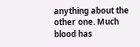anything about the other one. Much blood has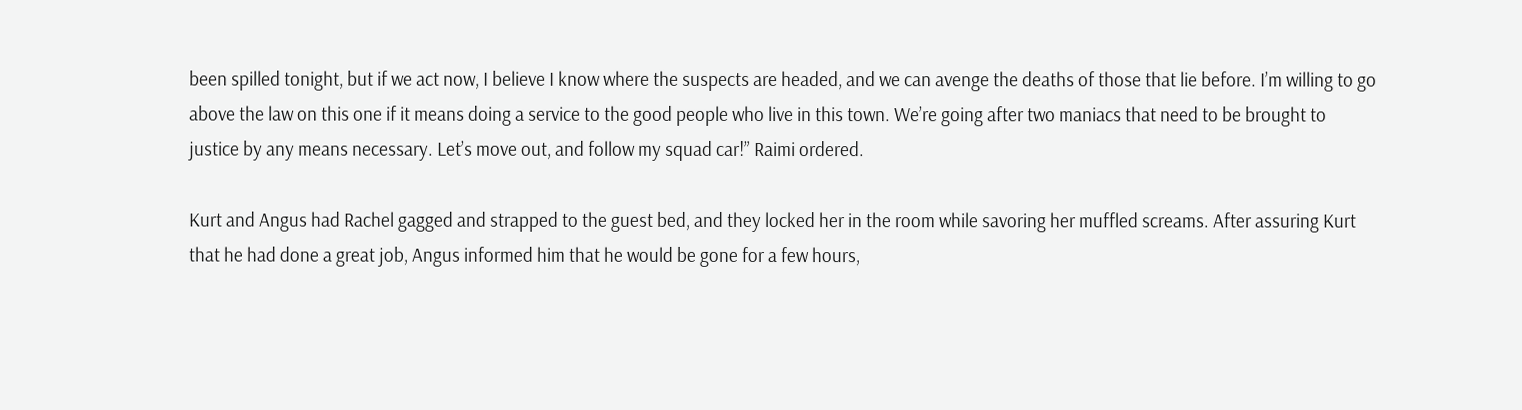been spilled tonight, but if we act now, I believe I know where the suspects are headed, and we can avenge the deaths of those that lie before. I’m willing to go above the law on this one if it means doing a service to the good people who live in this town. We’re going after two maniacs that need to be brought to justice by any means necessary. Let’s move out, and follow my squad car!” Raimi ordered.

Kurt and Angus had Rachel gagged and strapped to the guest bed, and they locked her in the room while savoring her muffled screams. After assuring Kurt that he had done a great job, Angus informed him that he would be gone for a few hours,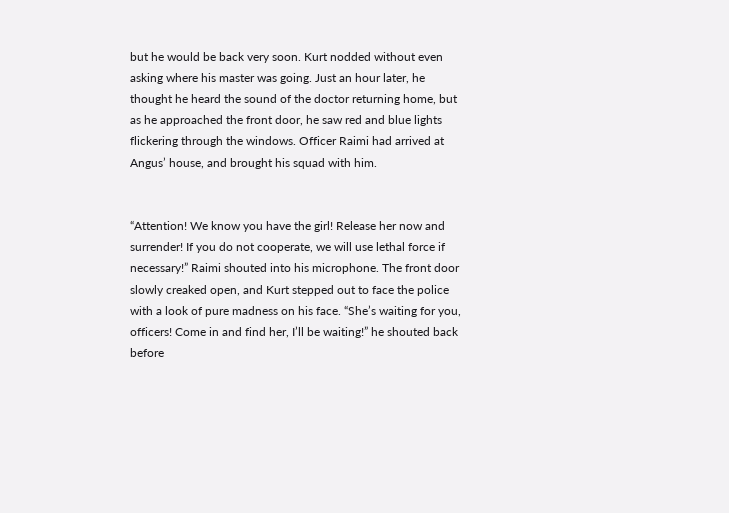but he would be back very soon. Kurt nodded without even asking where his master was going. Just an hour later, he thought he heard the sound of the doctor returning home, but as he approached the front door, he saw red and blue lights flickering through the windows. Officer Raimi had arrived at Angus’ house, and brought his squad with him.


“Attention! We know you have the girl! Release her now and surrender! If you do not cooperate, we will use lethal force if necessary!” Raimi shouted into his microphone. The front door slowly creaked open, and Kurt stepped out to face the police with a look of pure madness on his face. “She’s waiting for you, officers! Come in and find her, I’ll be waiting!” he shouted back before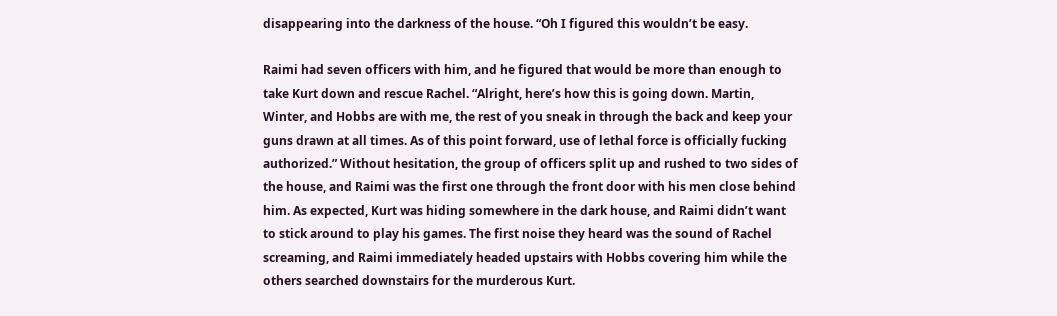disappearing into the darkness of the house. “Oh I figured this wouldn’t be easy.

Raimi had seven officers with him, and he figured that would be more than enough to take Kurt down and rescue Rachel. “Alright, here’s how this is going down. Martin, Winter, and Hobbs are with me, the rest of you sneak in through the back and keep your guns drawn at all times. As of this point forward, use of lethal force is officially fucking authorized.” Without hesitation, the group of officers split up and rushed to two sides of the house, and Raimi was the first one through the front door with his men close behind him. As expected, Kurt was hiding somewhere in the dark house, and Raimi didn’t want to stick around to play his games. The first noise they heard was the sound of Rachel screaming, and Raimi immediately headed upstairs with Hobbs covering him while the others searched downstairs for the murderous Kurt.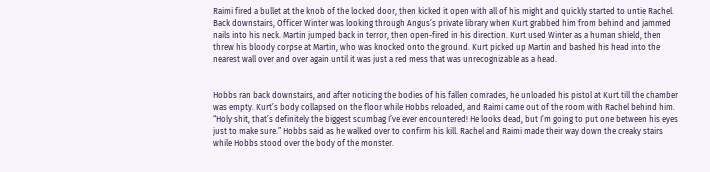Raimi fired a bullet at the knob of the locked door, then kicked it open with all of his might and quickly started to untie Rachel. Back downstairs, Officer Winter was looking through Angus’s private library when Kurt grabbed him from behind and jammed nails into his neck. Martin jumped back in terror, then open-fired in his direction. Kurt used Winter as a human shield, then threw his bloody corpse at Martin, who was knocked onto the ground. Kurt picked up Martin and bashed his head into the nearest wall over and over again until it was just a red mess that was unrecognizable as a head.


Hobbs ran back downstairs, and after noticing the bodies of his fallen comrades, he unloaded his pistol at Kurt till the chamber was empty. Kurt’s body collapsed on the floor while Hobbs reloaded, and Raimi came out of the room with Rachel behind him. “Holy shit, that’s definitely the biggest scumbag I’ve ever encountered! He looks dead, but I’m going to put one between his eyes just to make sure.” Hobbs said as he walked over to confirm his kill. Rachel and Raimi made their way down the creaky stairs while Hobbs stood over the body of the monster.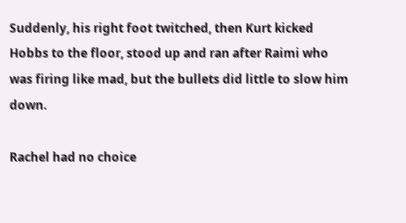Suddenly, his right foot twitched, then Kurt kicked Hobbs to the floor, stood up and ran after Raimi who was firing like mad, but the bullets did little to slow him down.

Rachel had no choice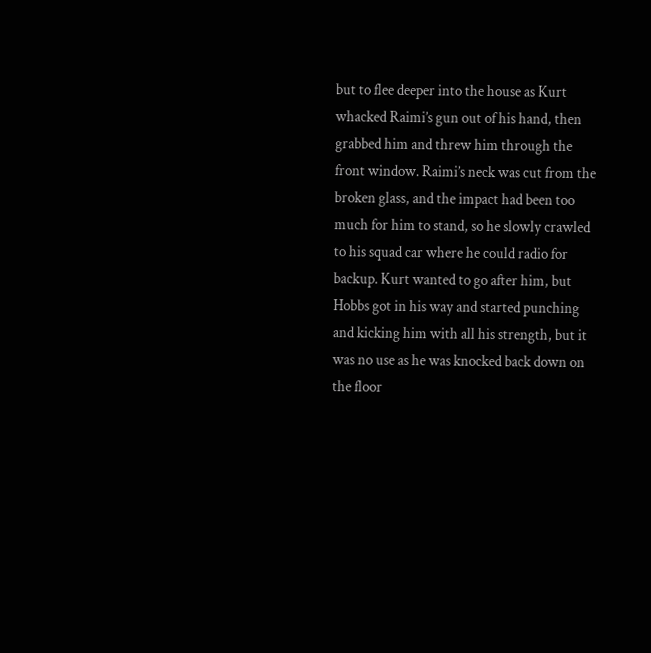but to flee deeper into the house as Kurt whacked Raimi’s gun out of his hand, then grabbed him and threw him through the front window. Raimi’s neck was cut from the broken glass, and the impact had been too much for him to stand, so he slowly crawled to his squad car where he could radio for backup. Kurt wanted to go after him, but Hobbs got in his way and started punching and kicking him with all his strength, but it was no use as he was knocked back down on the floor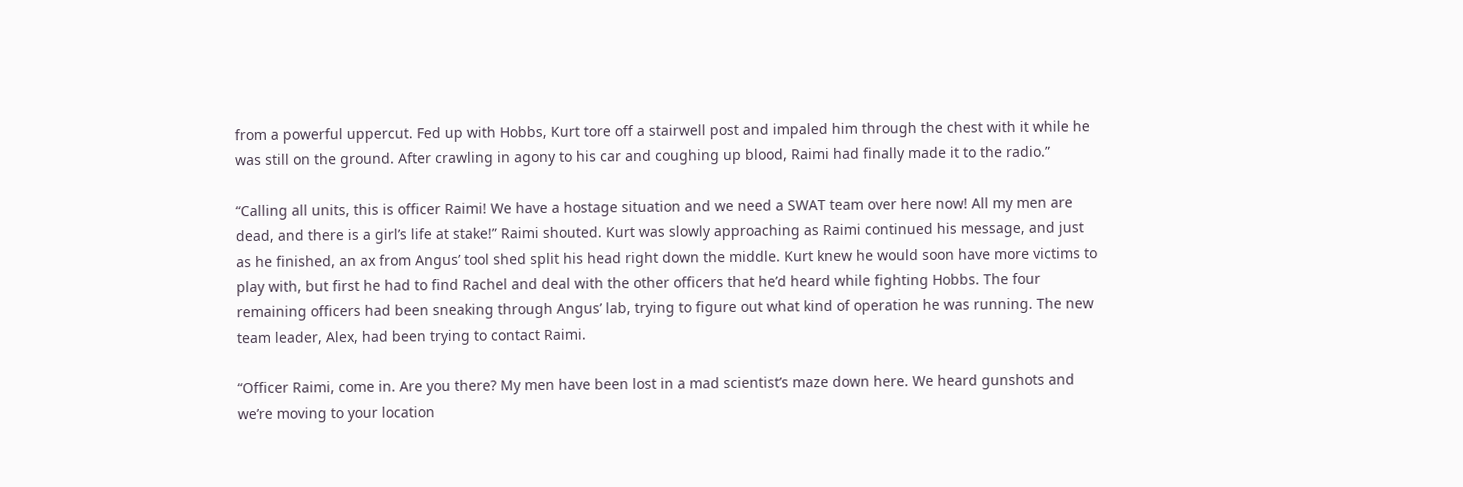from a powerful uppercut. Fed up with Hobbs, Kurt tore off a stairwell post and impaled him through the chest with it while he was still on the ground. After crawling in agony to his car and coughing up blood, Raimi had finally made it to the radio.”

“Calling all units, this is officer Raimi! We have a hostage situation and we need a SWAT team over here now! All my men are dead, and there is a girl’s life at stake!” Raimi shouted. Kurt was slowly approaching as Raimi continued his message, and just as he finished, an ax from Angus’ tool shed split his head right down the middle. Kurt knew he would soon have more victims to play with, but first he had to find Rachel and deal with the other officers that he’d heard while fighting Hobbs. The four remaining officers had been sneaking through Angus’ lab, trying to figure out what kind of operation he was running. The new team leader, Alex, had been trying to contact Raimi.

“Officer Raimi, come in. Are you there? My men have been lost in a mad scientist’s maze down here. We heard gunshots and we’re moving to your location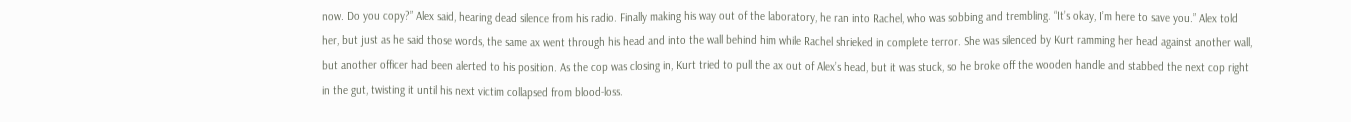now. Do you copy?” Alex said, hearing dead silence from his radio. Finally making his way out of the laboratory, he ran into Rachel, who was sobbing and trembling. “It’s okay, I’m here to save you.” Alex told her, but just as he said those words, the same ax went through his head and into the wall behind him while Rachel shrieked in complete terror. She was silenced by Kurt ramming her head against another wall, but another officer had been alerted to his position. As the cop was closing in, Kurt tried to pull the ax out of Alex’s head, but it was stuck, so he broke off the wooden handle and stabbed the next cop right in the gut, twisting it until his next victim collapsed from blood-loss.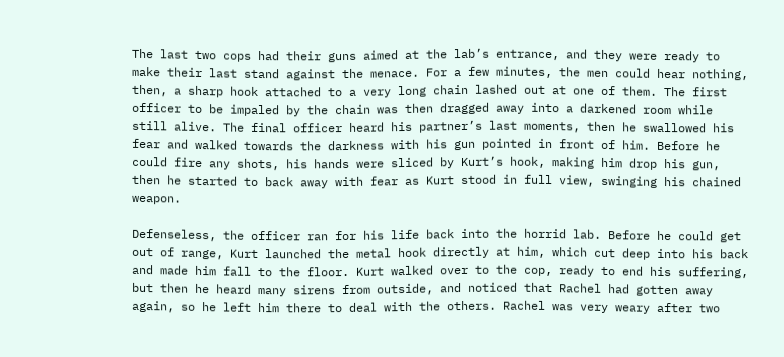The last two cops had their guns aimed at the lab’s entrance, and they were ready to make their last stand against the menace. For a few minutes, the men could hear nothing, then, a sharp hook attached to a very long chain lashed out at one of them. The first officer to be impaled by the chain was then dragged away into a darkened room while still alive. The final officer heard his partner’s last moments, then he swallowed his fear and walked towards the darkness with his gun pointed in front of him. Before he could fire any shots, his hands were sliced by Kurt’s hook, making him drop his gun, then he started to back away with fear as Kurt stood in full view, swinging his chained weapon.

Defenseless, the officer ran for his life back into the horrid lab. Before he could get out of range, Kurt launched the metal hook directly at him, which cut deep into his back and made him fall to the floor. Kurt walked over to the cop, ready to end his suffering, but then he heard many sirens from outside, and noticed that Rachel had gotten away again, so he left him there to deal with the others. Rachel was very weary after two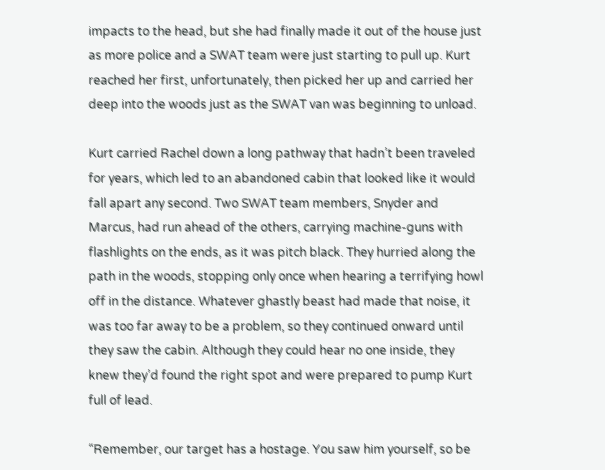impacts to the head, but she had finally made it out of the house just as more police and a SWAT team were just starting to pull up. Kurt reached her first, unfortunately, then picked her up and carried her deep into the woods just as the SWAT van was beginning to unload.

Kurt carried Rachel down a long pathway that hadn’t been traveled for years, which led to an abandoned cabin that looked like it would fall apart any second. Two SWAT team members, Snyder and Marcus, had run ahead of the others, carrying machine-guns with flashlights on the ends, as it was pitch black. They hurried along the path in the woods, stopping only once when hearing a terrifying howl off in the distance. Whatever ghastly beast had made that noise, it was too far away to be a problem, so they continued onward until they saw the cabin. Although they could hear no one inside, they knew they’d found the right spot and were prepared to pump Kurt full of lead.

“Remember, our target has a hostage. You saw him yourself, so be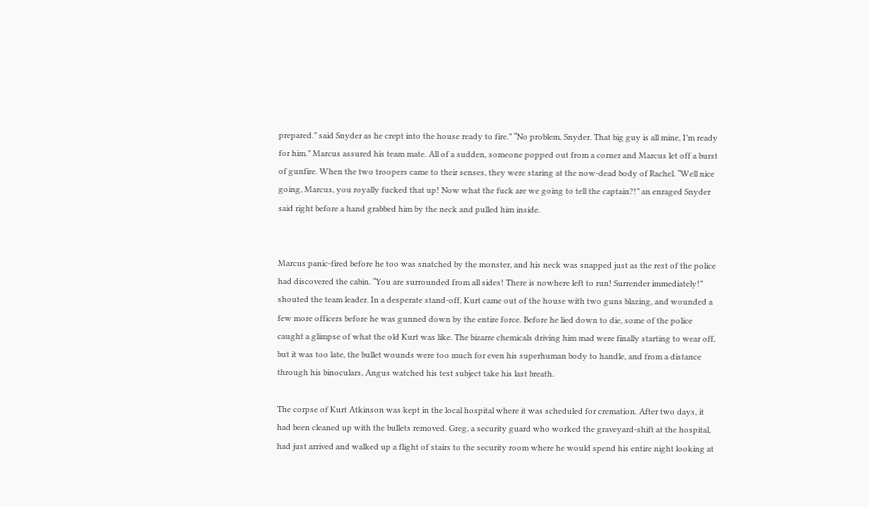prepared.” said Snyder as he crept into the house ready to fire.” “No problem, Snyder. That big guy is all mine, I’m ready for him.” Marcus assured his team mate. All of a sudden, someone popped out from a corner and Marcus let off a burst of gunfire. When the two troopers came to their senses, they were staring at the now-dead body of Rachel. “Well nice going, Marcus, you royally fucked that up! Now what the fuck are we going to tell the captain?!” an enraged Snyder said right before a hand grabbed him by the neck and pulled him inside.


Marcus panic-fired before he too was snatched by the monster, and his neck was snapped just as the rest of the police had discovered the cabin. “You are surrounded from all sides! There is nowhere left to run! Surrender immediately!” shouted the team leader. In a desperate stand-off, Kurt came out of the house with two guns blazing, and wounded a few more officers before he was gunned down by the entire force. Before he lied down to die, some of the police caught a glimpse of what the old Kurt was like. The bizarre chemicals driving him mad were finally starting to wear off, but it was too late, the bullet wounds were too much for even his superhuman body to handle, and from a distance through his binoculars, Angus watched his test subject take his last breath.

The corpse of Kurt Atkinson was kept in the local hospital where it was scheduled for cremation. After two days, it had been cleaned up with the bullets removed. Greg, a security guard who worked the graveyard-shift at the hospital, had just arrived and walked up a flight of stairs to the security room where he would spend his entire night looking at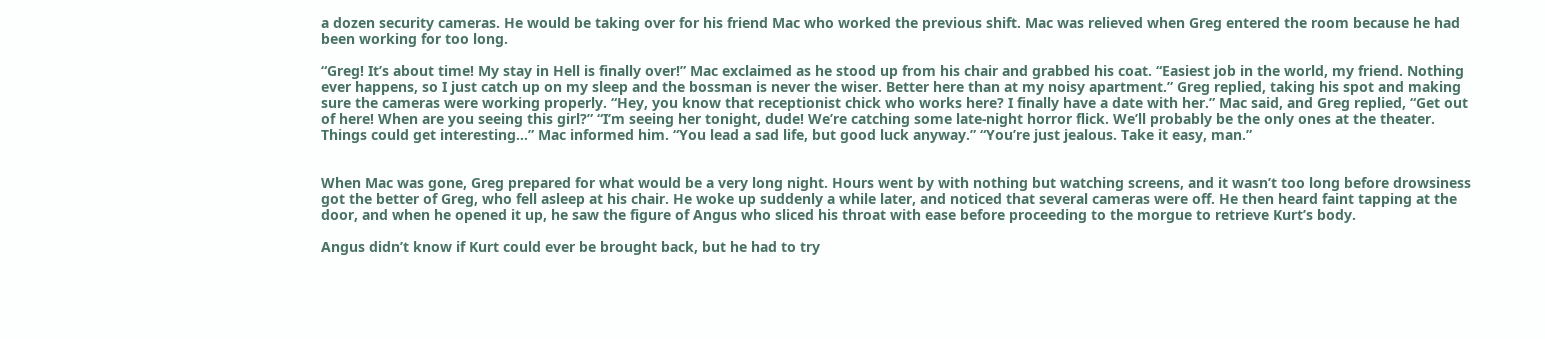a dozen security cameras. He would be taking over for his friend Mac who worked the previous shift. Mac was relieved when Greg entered the room because he had been working for too long.

“Greg! It’s about time! My stay in Hell is finally over!” Mac exclaimed as he stood up from his chair and grabbed his coat. “Easiest job in the world, my friend. Nothing ever happens, so I just catch up on my sleep and the bossman is never the wiser. Better here than at my noisy apartment.” Greg replied, taking his spot and making sure the cameras were working properly. “Hey, you know that receptionist chick who works here? I finally have a date with her.” Mac said, and Greg replied, “Get out of here! When are you seeing this girl?” “I’m seeing her tonight, dude! We’re catching some late-night horror flick. We’ll probably be the only ones at the theater. Things could get interesting…” Mac informed him. “You lead a sad life, but good luck anyway.” “You’re just jealous. Take it easy, man.”


When Mac was gone, Greg prepared for what would be a very long night. Hours went by with nothing but watching screens, and it wasn’t too long before drowsiness got the better of Greg, who fell asleep at his chair. He woke up suddenly a while later, and noticed that several cameras were off. He then heard faint tapping at the door, and when he opened it up, he saw the figure of Angus who sliced his throat with ease before proceeding to the morgue to retrieve Kurt’s body.

Angus didn’t know if Kurt could ever be brought back, but he had to try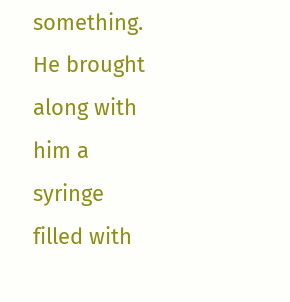something. He brought along with him a syringe filled with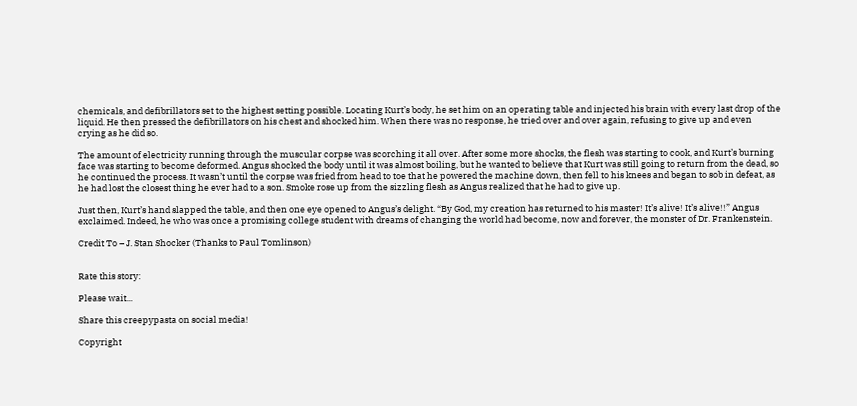chemicals, and defibrillators set to the highest setting possible. Locating Kurt’s body, he set him on an operating table and injected his brain with every last drop of the liquid. He then pressed the defibrillators on his chest and shocked him. When there was no response, he tried over and over again, refusing to give up and even crying as he did so.

The amount of electricity running through the muscular corpse was scorching it all over. After some more shocks, the flesh was starting to cook, and Kurt’s burning face was starting to become deformed. Angus shocked the body until it was almost boiling, but he wanted to believe that Kurt was still going to return from the dead, so he continued the process. It wasn’t until the corpse was fried from head to toe that he powered the machine down, then fell to his knees and began to sob in defeat, as he had lost the closest thing he ever had to a son. Smoke rose up from the sizzling flesh as Angus realized that he had to give up.

Just then, Kurt’s hand slapped the table, and then one eye opened to Angus’s delight. “By God, my creation has returned to his master! It’s alive! It’s alive!!” Angus exclaimed. Indeed, he who was once a promising college student with dreams of changing the world had become, now and forever, the monster of Dr. Frankenstein.

Credit To – J. Stan Shocker (Thanks to Paul Tomlinson)


Rate this story:

Please wait...

Share this creepypasta on social media!

Copyright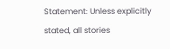Statement: Unless explicitly stated, all stories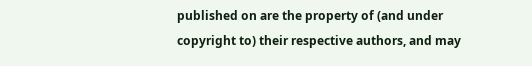published on are the property of (and under copyright to) their respective authors, and may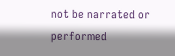not be narrated or performed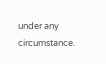under any circumstance.